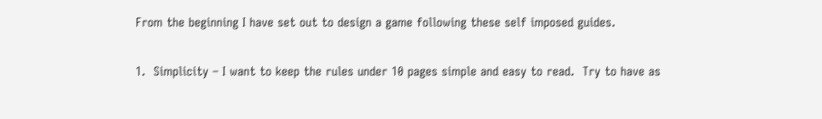From the beginning I have set out to design a game following these self imposed guides.

1.  Simplicity – I want to keep the rules under 10 pages simple and easy to read.  Try to have as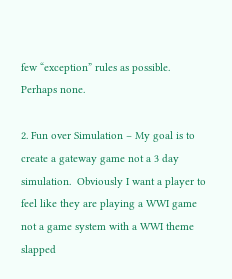few “exception” rules as possible.  Perhaps none.

2. Fun over Simulation – My goal is to create a gateway game not a 3 day simulation.  Obviously I want a player to feel like they are playing a WWI game not a game system with a WWI theme slapped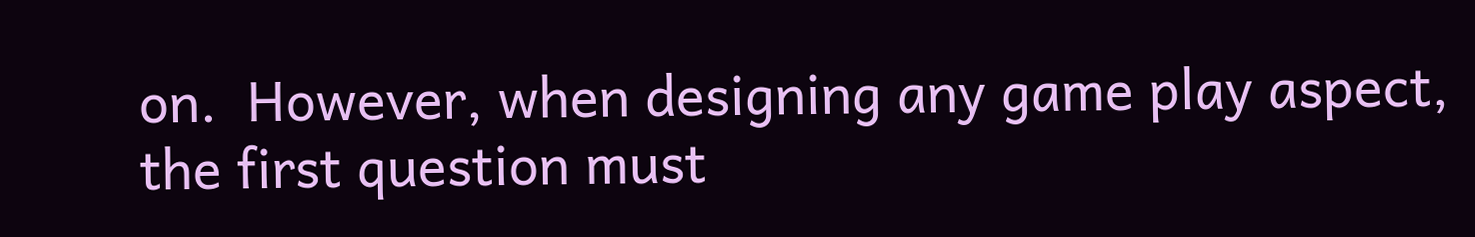on.  However, when designing any game play aspect, the first question must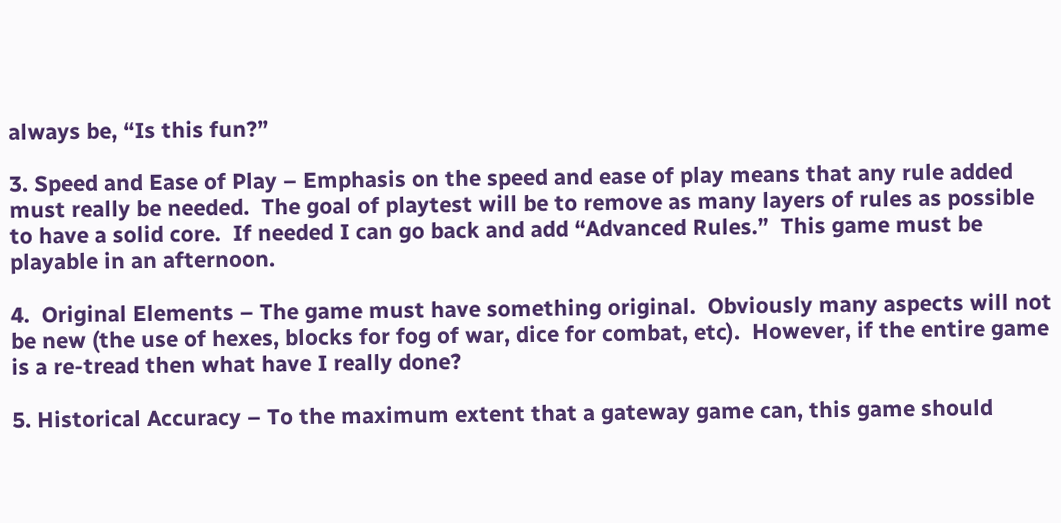always be, “Is this fun?”

3. Speed and Ease of Play – Emphasis on the speed and ease of play means that any rule added must really be needed.  The goal of playtest will be to remove as many layers of rules as possible to have a solid core.  If needed I can go back and add “Advanced Rules.”  This game must be playable in an afternoon.

4.  Original Elements – The game must have something original.  Obviously many aspects will not be new (the use of hexes, blocks for fog of war, dice for combat, etc).  However, if the entire game is a re-tread then what have I really done?

5. Historical Accuracy – To the maximum extent that a gateway game can, this game should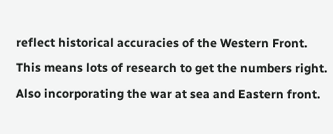reflect historical accuracies of the Western Front.  This means lots of research to get the numbers right.  Also incorporating the war at sea and Eastern front.